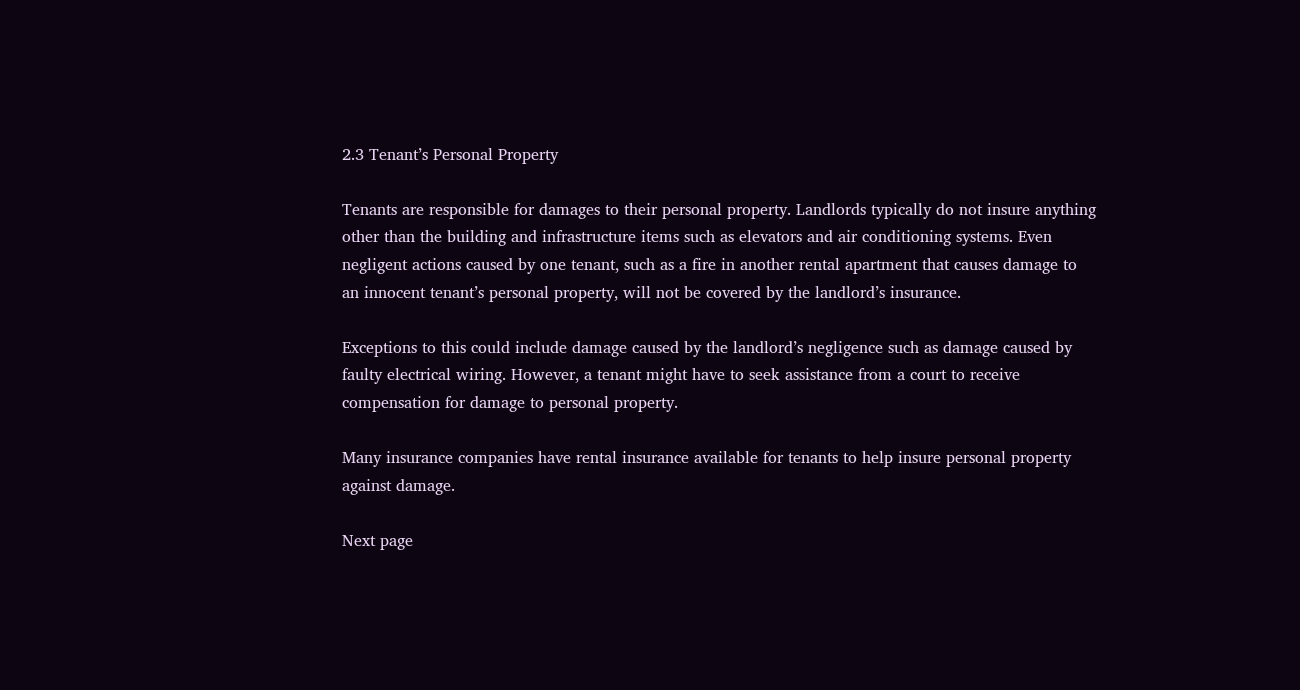2.3 Tenant’s Personal Property

Tenants are responsible for damages to their personal property. Landlords typically do not insure anything other than the building and infrastructure items such as elevators and air conditioning systems. Even negligent actions caused by one tenant, such as a fire in another rental apartment that causes damage to an innocent tenant’s personal property, will not be covered by the landlord’s insurance.

Exceptions to this could include damage caused by the landlord’s negligence such as damage caused by faulty electrical wiring. However, a tenant might have to seek assistance from a court to receive compensation for damage to personal property.

Many insurance companies have rental insurance available for tenants to help insure personal property against damage.

Next page